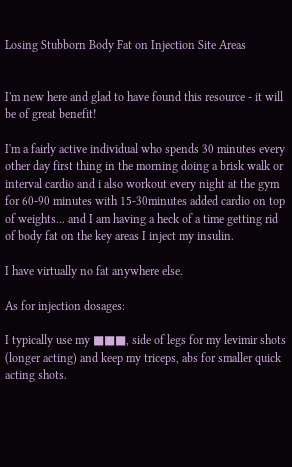Losing Stubborn Body Fat on Injection Site Areas


I'm new here and glad to have found this resource - it will be of great benefit!

I'm a fairly active individual who spends 30 minutes every other day first thing in the morning doing a brisk walk or interval cardio and i also workout every night at the gym for 60-90 minutes with 15-30minutes added cardio on top of weights... and I am having a heck of a time getting rid of body fat on the key areas I inject my insulin.

I have virtually no fat anywhere else.

As for injection dosages:

I typically use my ■■■, side of legs for my levimir shots (longer acting) and keep my triceps, abs for smaller quick acting shots.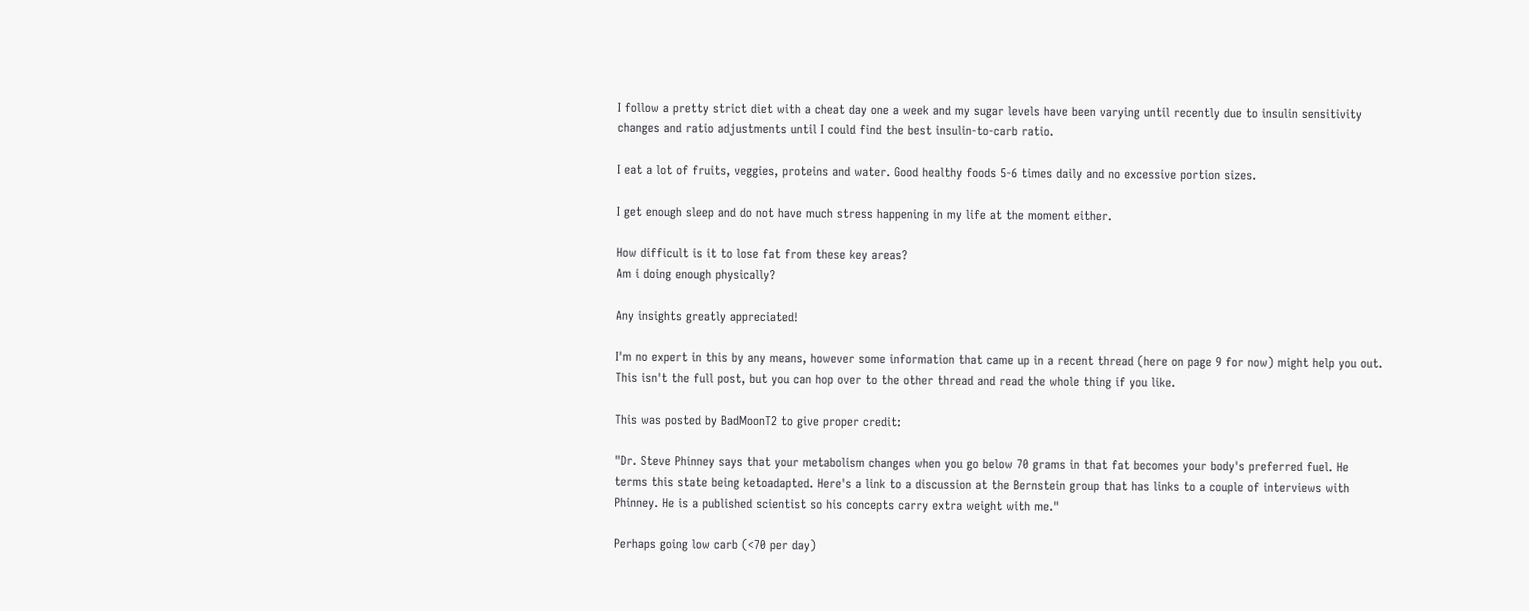I follow a pretty strict diet with a cheat day one a week and my sugar levels have been varying until recently due to insulin sensitivity changes and ratio adjustments until I could find the best insulin-to-carb ratio.

I eat a lot of fruits, veggies, proteins and water. Good healthy foods 5-6 times daily and no excessive portion sizes.

I get enough sleep and do not have much stress happening in my life at the moment either.

How difficult is it to lose fat from these key areas?
Am i doing enough physically?

Any insights greatly appreciated!

I'm no expert in this by any means, however some information that came up in a recent thread (here on page 9 for now) might help you out. This isn't the full post, but you can hop over to the other thread and read the whole thing if you like.

This was posted by BadMoonT2 to give proper credit:

"Dr. Steve Phinney says that your metabolism changes when you go below 70 grams in that fat becomes your body's preferred fuel. He terms this state being ketoadapted. Here's a link to a discussion at the Bernstein group that has links to a couple of interviews with Phinney. He is a published scientist so his concepts carry extra weight with me."

Perhaps going low carb (<70 per day)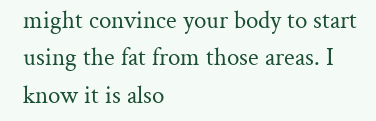might convince your body to start using the fat from those areas. I know it is also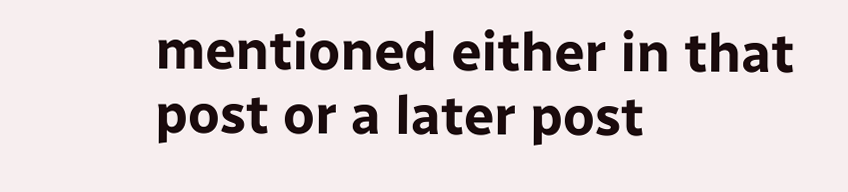mentioned either in that post or a later post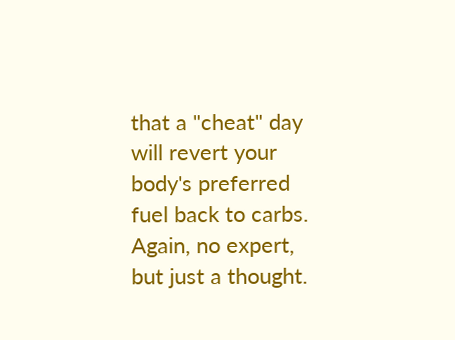that a "cheat" day will revert your body's preferred fuel back to carbs. Again, no expert, but just a thought.